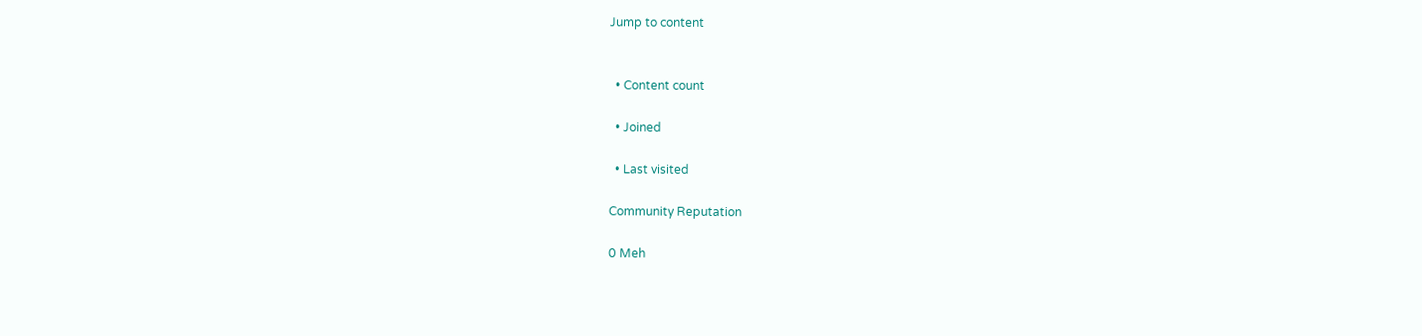Jump to content


  • Content count

  • Joined

  • Last visited

Community Reputation

0 Meh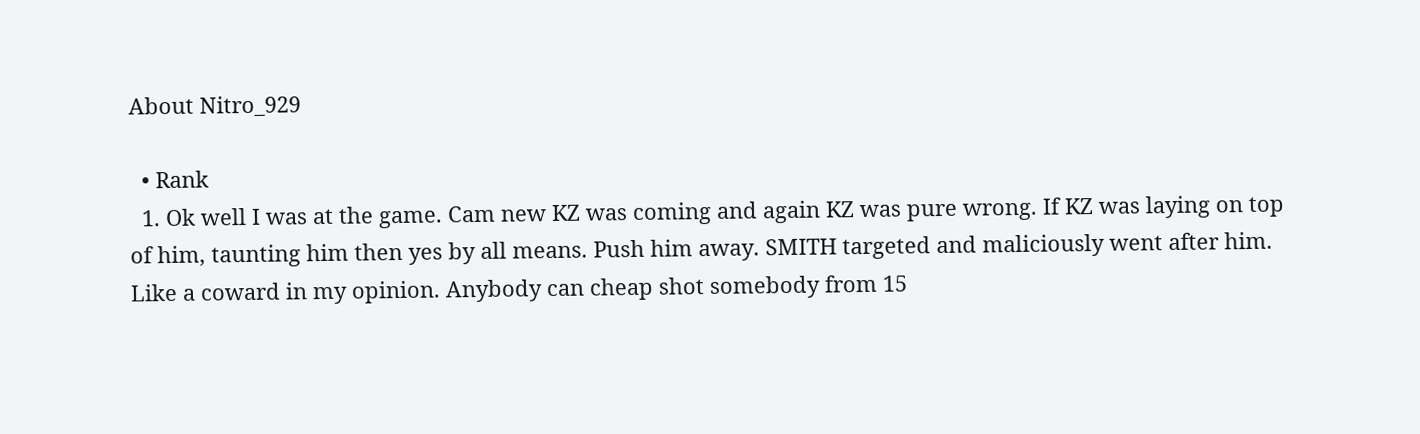About Nitro_929

  • Rank
  1. Ok well I was at the game. Cam new KZ was coming and again KZ was pure wrong. If KZ was laying on top of him, taunting him then yes by all means. Push him away. SMITH targeted and maliciously went after him. Like a coward in my opinion. Anybody can cheap shot somebody from 15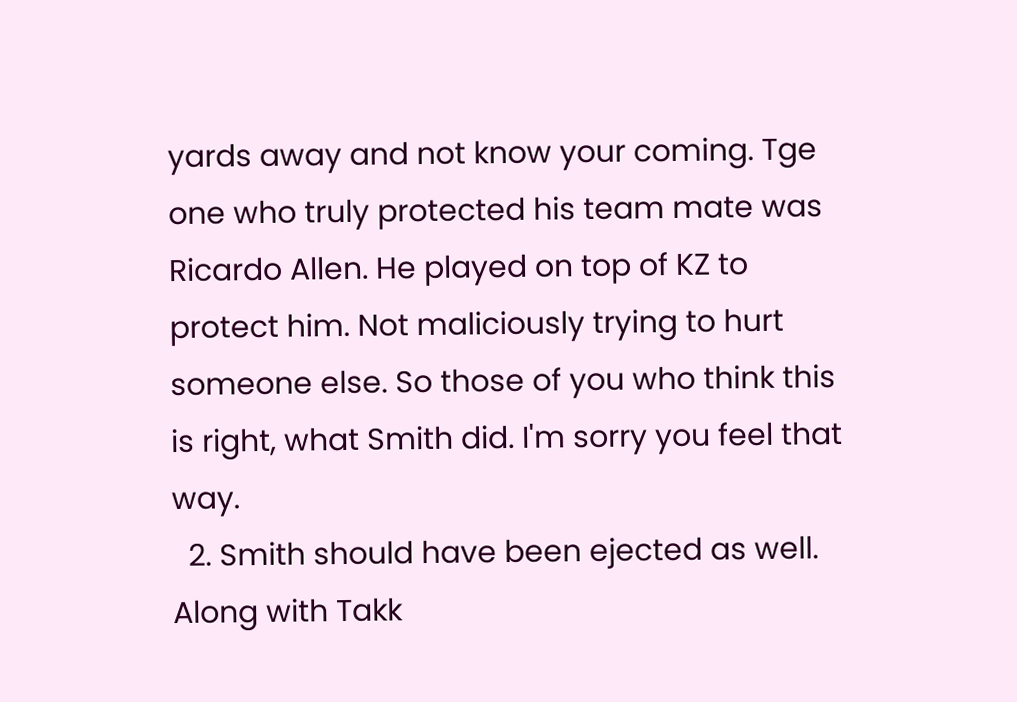yards away and not know your coming. Tge one who truly protected his team mate was Ricardo Allen. He played on top of KZ to protect him. Not maliciously trying to hurt someone else. So those of you who think this is right, what Smith did. I'm sorry you feel that way.
  2. Smith should have been ejected as well. Along with Takk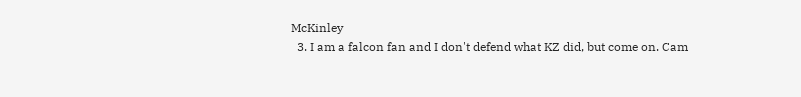McKinley
  3. I am a falcon fan and I don't defend what KZ did, but come on. Cam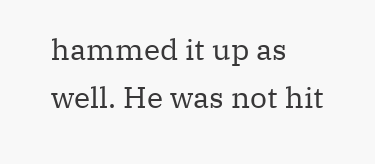hammed it up as well. He was not hit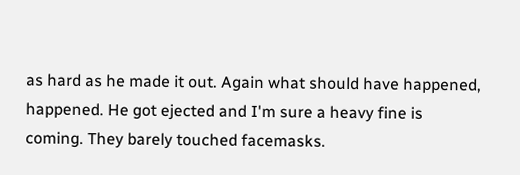as hard as he made it out. Again what should have happened, happened. He got ejected and I'm sure a heavy fine is coming. They barely touched facemasks.